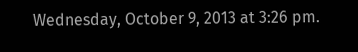Wednesday, October 9, 2013 at 3:26 pm.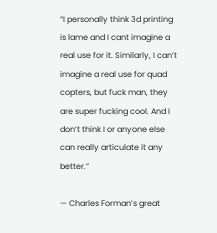“I personally think 3d printing is lame and I cant imagine a real use for it. Similarly, I can’t imagine a real use for quad copters, but fuck man, they are super fucking cool. And I don’t think I or anyone else can really articulate it any better.”

— Charles Forman’s great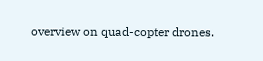overview on quad-copter drones.